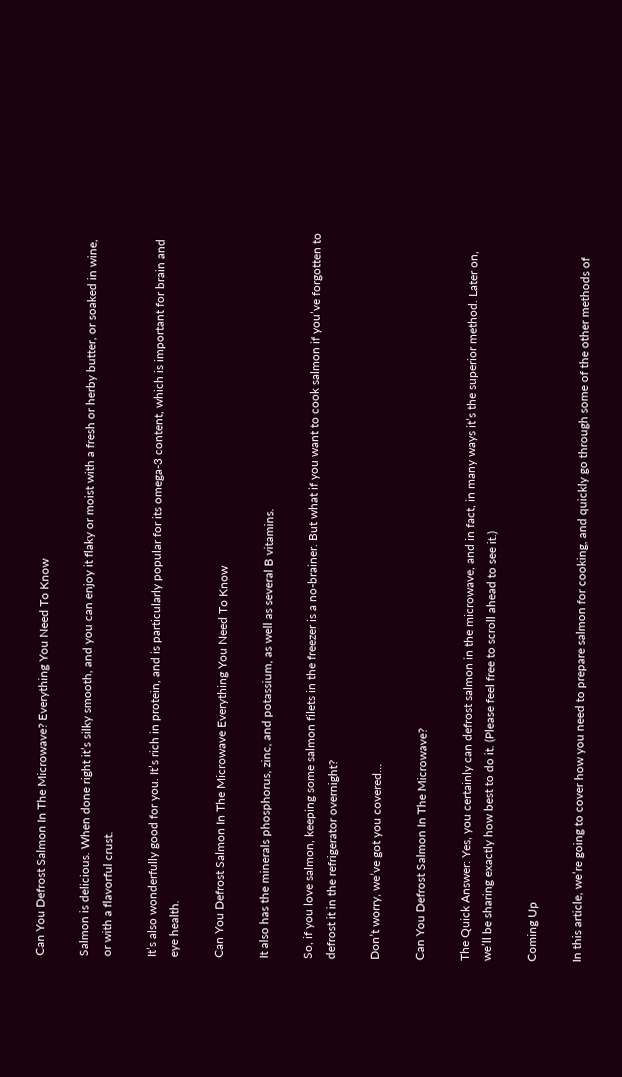Can You Defrost Salmon In The Microwave? Everything You Need To Know

Salmon is delicious. When done right it’s silky smooth, and you can enjoy it flaky or moist with a fresh or herby butter, or soaked in wine, or with a flavorful crust.

It’s also wonderfully good for you. It’s rich in protein, and is particularly popular for its omega-3 content, which is important for brain and eye health.

Can You Defrost Salmon In The Microwave Everything You Need To Know

It also has the minerals phosphorus, zinc, and potassium, as well as several B vitamins.

So, if you love salmon, keeping some salmon filets in the freezer is a no-brainer. But what if you want to cook salmon if you’ve forgotten to defrost it in the refrigerator overnight?

Don’t worry, we’ve got you covered…

Can You Defrost Salmon In The Microwave?

The Quick Answer: Yes, you certainly can defrost salmon in the microwave, and in fact, in many ways it’s the superior method. Later on, we’ll be sharing exactly how best to do it. (Please feel free to scroll ahead to see it.)

Coming Up

In this article, we’re going to cover how you need to prepare salmon for cooking, and quickly go through some of the other methods of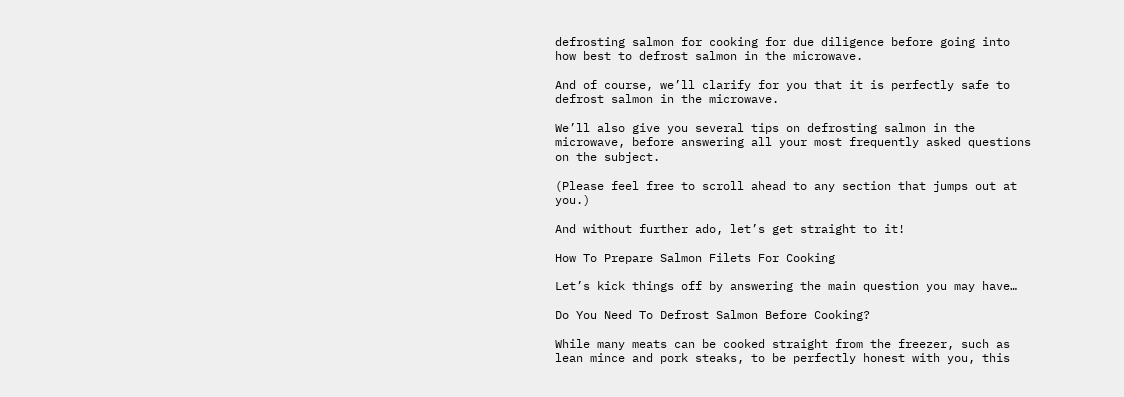defrosting salmon for cooking for due diligence before going into how best to defrost salmon in the microwave.

And of course, we’ll clarify for you that it is perfectly safe to defrost salmon in the microwave.

We’ll also give you several tips on defrosting salmon in the microwave, before answering all your most frequently asked questions on the subject.

(Please feel free to scroll ahead to any section that jumps out at you.)

And without further ado, let’s get straight to it!

How To Prepare Salmon Filets For Cooking

Let’s kick things off by answering the main question you may have…

Do You Need To Defrost Salmon Before Cooking?

While many meats can be cooked straight from the freezer, such as lean mince and pork steaks, to be perfectly honest with you, this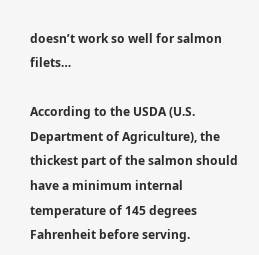doesn’t work so well for salmon filets…

According to the USDA (U.S. Department of Agriculture), the thickest part of the salmon should have a minimum internal temperature of 145 degrees Fahrenheit before serving.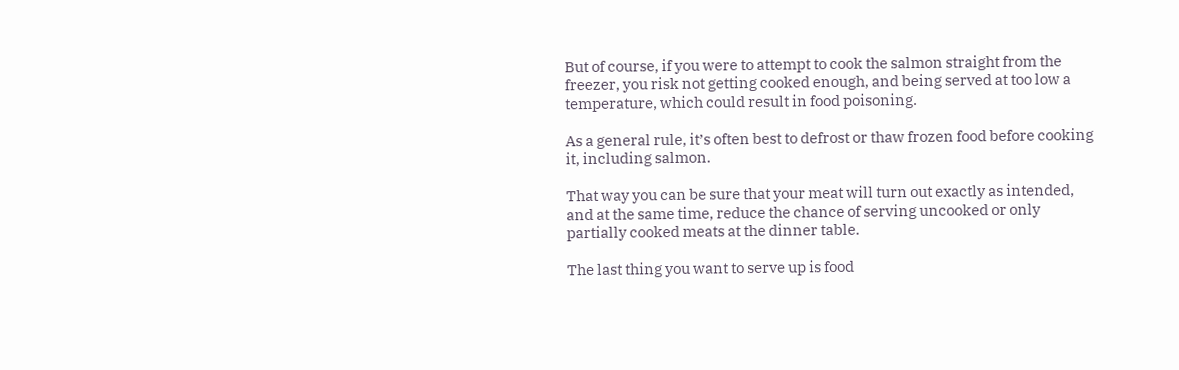But of course, if you were to attempt to cook the salmon straight from the freezer, you risk not getting cooked enough, and being served at too low a temperature, which could result in food poisoning.

As a general rule, it’s often best to defrost or thaw frozen food before cooking it, including salmon.

That way you can be sure that your meat will turn out exactly as intended, and at the same time, reduce the chance of serving uncooked or only partially cooked meats at the dinner table.

The last thing you want to serve up is food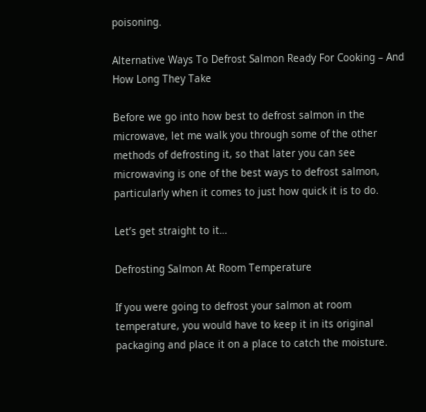poisoning.

Alternative Ways To Defrost Salmon Ready For Cooking – And How Long They Take

Before we go into how best to defrost salmon in the microwave, let me walk you through some of the other methods of defrosting it, so that later you can see microwaving is one of the best ways to defrost salmon, particularly when it comes to just how quick it is to do.

Let’s get straight to it…

Defrosting Salmon At Room Temperature

If you were going to defrost your salmon at room temperature, you would have to keep it in its original packaging and place it on a place to catch the moisture.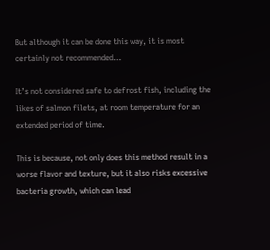But although it can be done this way, it is most certainly not recommended…

It’s not considered safe to defrost fish, including the likes of salmon filets, at room temperature for an extended period of time.

This is because, not only does this method result in a worse flavor and texture, but it also risks excessive bacteria growth, which can lead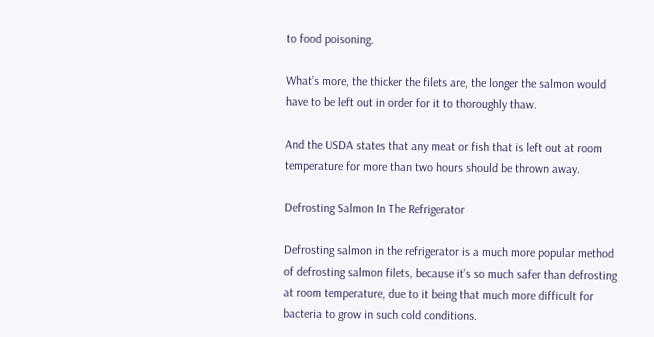to food poisoning.

What’s more, the thicker the filets are, the longer the salmon would have to be left out in order for it to thoroughly thaw.

And the USDA states that any meat or fish that is left out at room temperature for more than two hours should be thrown away.

Defrosting Salmon In The Refrigerator

Defrosting salmon in the refrigerator is a much more popular method of defrosting salmon filets, because it’s so much safer than defrosting at room temperature, due to it being that much more difficult for bacteria to grow in such cold conditions.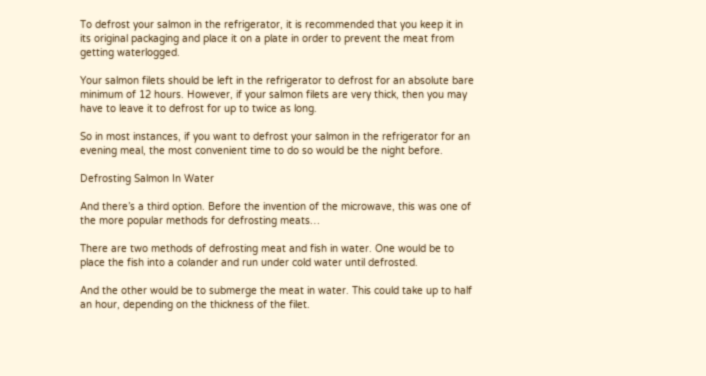To defrost your salmon in the refrigerator, it is recommended that you keep it in its original packaging and place it on a plate in order to prevent the meat from getting waterlogged.

Your salmon filets should be left in the refrigerator to defrost for an absolute bare minimum of 12 hours. However, if your salmon filets are very thick, then you may have to leave it to defrost for up to twice as long.

So in most instances, if you want to defrost your salmon in the refrigerator for an evening meal, the most convenient time to do so would be the night before.

Defrosting Salmon In Water

And there’s a third option. Before the invention of the microwave, this was one of the more popular methods for defrosting meats…

There are two methods of defrosting meat and fish in water. One would be to place the fish into a colander and run under cold water until defrosted.

And the other would be to submerge the meat in water. This could take up to half an hour, depending on the thickness of the filet.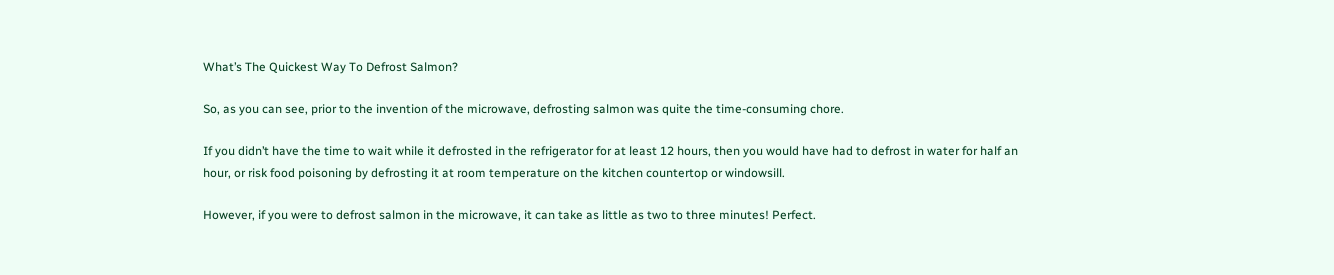What’s The Quickest Way To Defrost Salmon?

So, as you can see, prior to the invention of the microwave, defrosting salmon was quite the time-consuming chore.

If you didn’t have the time to wait while it defrosted in the refrigerator for at least 12 hours, then you would have had to defrost in water for half an hour, or risk food poisoning by defrosting it at room temperature on the kitchen countertop or windowsill.

However, if you were to defrost salmon in the microwave, it can take as little as two to three minutes! Perfect.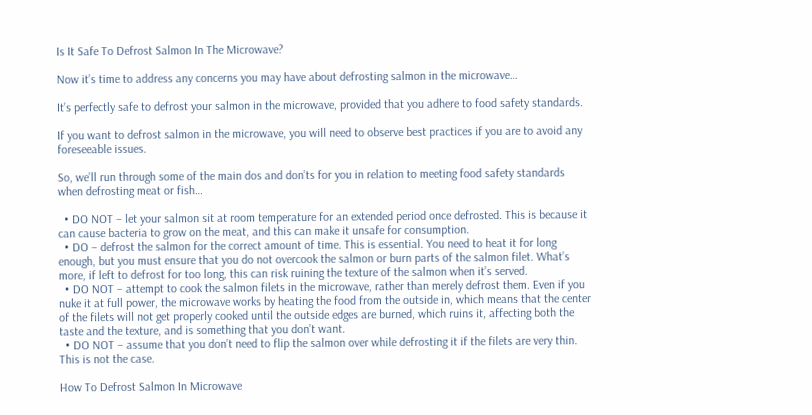Is It Safe To Defrost Salmon In The Microwave?

Now it’s time to address any concerns you may have about defrosting salmon in the microwave…

It’s perfectly safe to defrost your salmon in the microwave, provided that you adhere to food safety standards.

If you want to defrost salmon in the microwave, you will need to observe best practices if you are to avoid any foreseeable issues.

So, we’ll run through some of the main dos and don’ts for you in relation to meeting food safety standards when defrosting meat or fish…

  • DO NOT – let your salmon sit at room temperature for an extended period once defrosted. This is because it can cause bacteria to grow on the meat, and this can make it unsafe for consumption.
  • DO – defrost the salmon for the correct amount of time. This is essential. You need to heat it for long enough, but you must ensure that you do not overcook the salmon or burn parts of the salmon filet. What’s more, if left to defrost for too long, this can risk ruining the texture of the salmon when it’s served.
  • DO NOT – attempt to cook the salmon filets in the microwave, rather than merely defrost them. Even if you nuke it at full power, the microwave works by heating the food from the outside in, which means that the center of the filets will not get properly cooked until the outside edges are burned, which ruins it, affecting both the taste and the texture, and is something that you don’t want.
  • DO NOT – assume that you don’t need to flip the salmon over while defrosting it if the filets are very thin. This is not the case.

How To Defrost Salmon In Microwave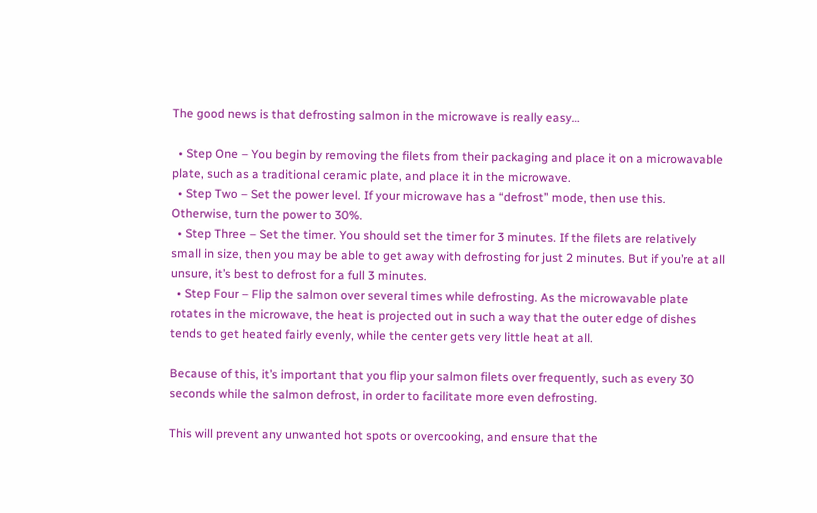The good news is that defrosting salmon in the microwave is really easy…

  • Step One – You begin by removing the filets from their packaging and place it on a microwavable plate, such as a traditional ceramic plate, and place it in the microwave.
  • Step Two – Set the power level. If your microwave has a “defrost” mode, then use this. Otherwise, turn the power to 30%.
  • Step Three – Set the timer. You should set the timer for 3 minutes. If the filets are relatively small in size, then you may be able to get away with defrosting for just 2 minutes. But if you’re at all unsure, it’s best to defrost for a full 3 minutes.
  • Step Four – Flip the salmon over several times while defrosting. As the microwavable plate rotates in the microwave, the heat is projected out in such a way that the outer edge of dishes tends to get heated fairly evenly, while the center gets very little heat at all.

Because of this, it’s important that you flip your salmon filets over frequently, such as every 30 seconds while the salmon defrost, in order to facilitate more even defrosting.

This will prevent any unwanted hot spots or overcooking, and ensure that the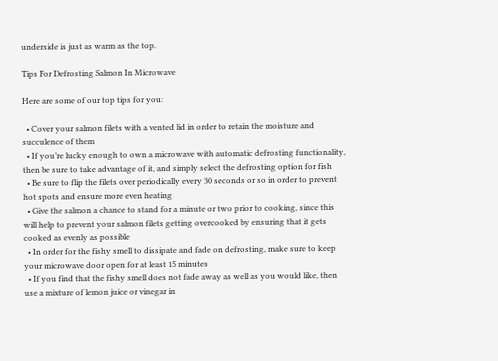underside is just as warm as the top.

Tips For Defrosting Salmon In Microwave

Here are some of our top tips for you:

  • Cover your salmon filets with a vented lid in order to retain the moisture and succulence of them
  • If you’re lucky enough to own a microwave with automatic defrosting functionality, then be sure to take advantage of it, and simply select the defrosting option for fish
  • Be sure to flip the filets over periodically every 30 seconds or so in order to prevent hot spots and ensure more even heating
  • Give the salmon a chance to stand for a minute or two prior to cooking, since this will help to prevent your salmon filets getting overcooked by ensuring that it gets cooked as evenly as possible
  • In order for the fishy smell to dissipate and fade on defrosting, make sure to keep your microwave door open for at least 15 minutes
  • If you find that the fishy smell does not fade away as well as you would like, then use a mixture of lemon juice or vinegar in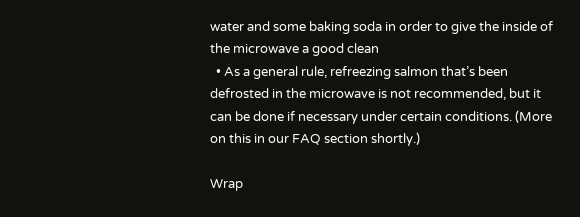water and some baking soda in order to give the inside of the microwave a good clean
  • As a general rule, refreezing salmon that’s been defrosted in the microwave is not recommended, but it can be done if necessary under certain conditions. (More on this in our FAQ section shortly.)

Wrap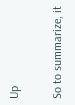Up

So to summarize, it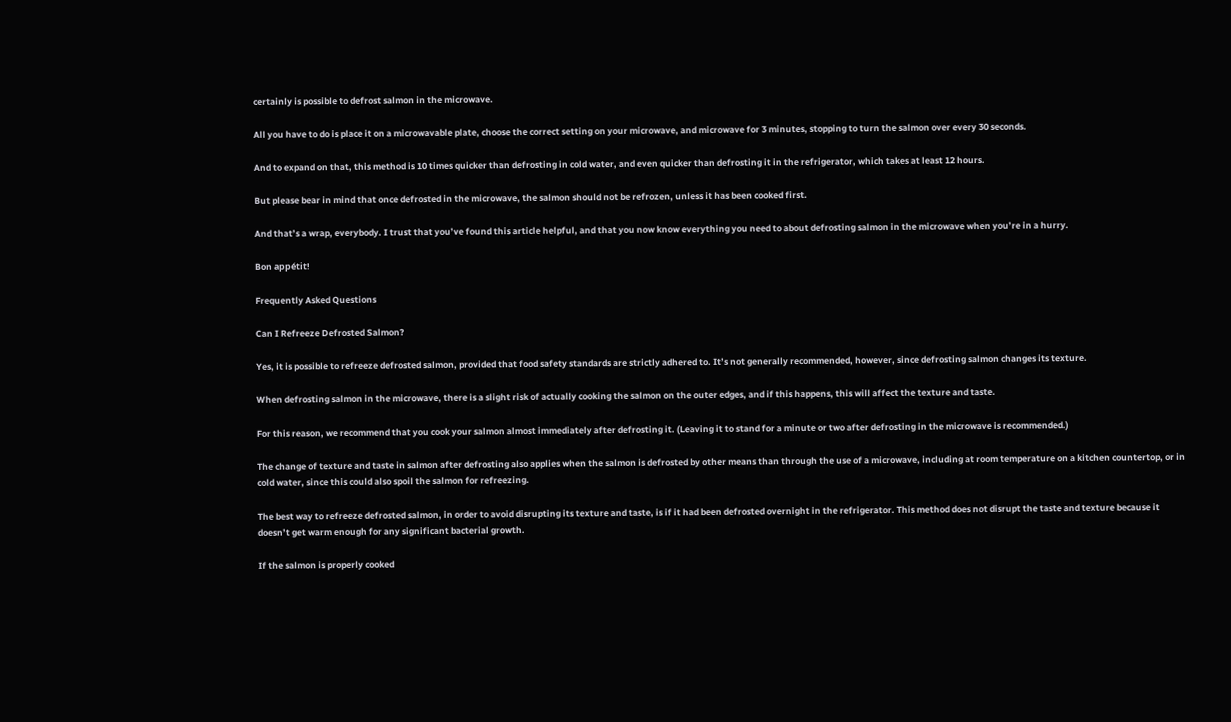certainly is possible to defrost salmon in the microwave.

All you have to do is place it on a microwavable plate, choose the correct setting on your microwave, and microwave for 3 minutes, stopping to turn the salmon over every 30 seconds.

And to expand on that, this method is 10 times quicker than defrosting in cold water, and even quicker than defrosting it in the refrigerator, which takes at least 12 hours.

But please bear in mind that once defrosted in the microwave, the salmon should not be refrozen, unless it has been cooked first.

And that’s a wrap, everybody. I trust that you’ve found this article helpful, and that you now know everything you need to about defrosting salmon in the microwave when you’re in a hurry.

Bon appétit!

Frequently Asked Questions

Can I Refreeze Defrosted Salmon?

Yes, it is possible to refreeze defrosted salmon, provided that food safety standards are strictly adhered to. It’s not generally recommended, however, since defrosting salmon changes its texture.

When defrosting salmon in the microwave, there is a slight risk of actually cooking the salmon on the outer edges, and if this happens, this will affect the texture and taste.

For this reason, we recommend that you cook your salmon almost immediately after defrosting it. (Leaving it to stand for a minute or two after defrosting in the microwave is recommended.)

The change of texture and taste in salmon after defrosting also applies when the salmon is defrosted by other means than through the use of a microwave, including at room temperature on a kitchen countertop, or in cold water, since this could also spoil the salmon for refreezing.

The best way to refreeze defrosted salmon, in order to avoid disrupting its texture and taste, is if it had been defrosted overnight in the refrigerator. This method does not disrupt the taste and texture because it doesn’t get warm enough for any significant bacterial growth.

If the salmon is properly cooked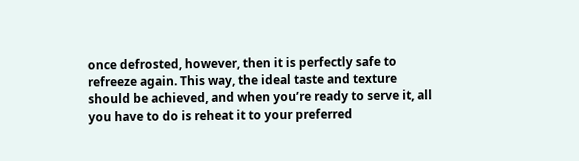once defrosted, however, then it is perfectly safe to refreeze again. This way, the ideal taste and texture should be achieved, and when you’re ready to serve it, all you have to do is reheat it to your preferred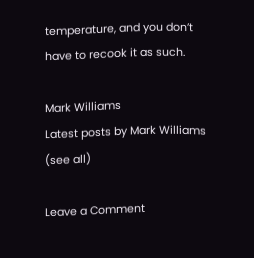temperature, and you don’t have to recook it as such.

Mark Williams
Latest posts by Mark Williams (see all)

Leave a Comment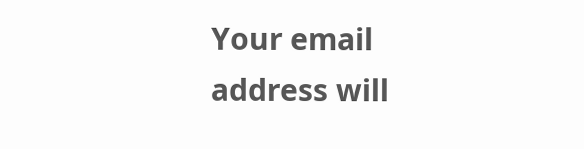Your email address will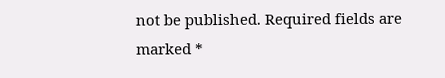not be published. Required fields are marked *